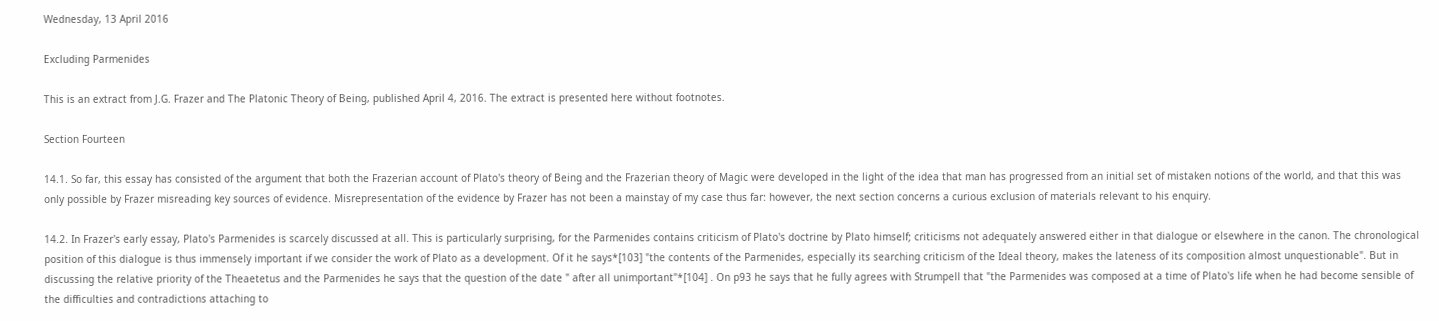Wednesday, 13 April 2016

Excluding Parmenides

This is an extract from J.G. Frazer and The Platonic Theory of Being, published April 4, 2016. The extract is presented here without footnotes.

Section Fourteen

14.1. So far, this essay has consisted of the argument that both the Frazerian account of Plato's theory of Being and the Frazerian theory of Magic were developed in the light of the idea that man has progressed from an initial set of mistaken notions of the world, and that this was only possible by Frazer misreading key sources of evidence. Misrepresentation of the evidence by Frazer has not been a mainstay of my case thus far: however, the next section concerns a curious exclusion of materials relevant to his enquiry.

14.2. In Frazer's early essay, Plato's Parmenides is scarcely discussed at all. This is particularly surprising, for the Parmenides contains criticism of Plato's doctrine by Plato himself; criticisms not adequately answered either in that dialogue or elsewhere in the canon. The chronological position of this dialogue is thus immensely important if we consider the work of Plato as a development. Of it he says*[103] "the contents of the Parmenides, especially its searching criticism of the Ideal theory, makes the lateness of its composition almost unquestionable". But in discussing the relative priority of the Theaetetus and the Parmenides he says that the question of the date " after all unimportant"*[104] . On p93 he says that he fully agrees with Strumpell that "the Parmenides was composed at a time of Plato's life when he had become sensible of the difficulties and contradictions attaching to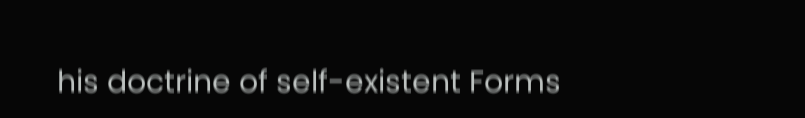his doctrine of self-existent Forms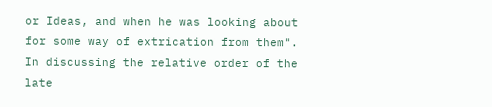or Ideas, and when he was looking about for some way of extrication from them". In discussing the relative order of the late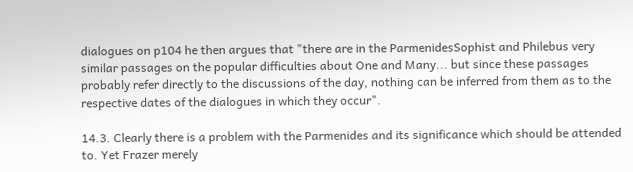dialogues on p104 he then argues that "there are in the ParmenidesSophist and Philebus very similar passages on the popular difficulties about One and Many... but since these passages probably refer directly to the discussions of the day, nothing can be inferred from them as to the respective dates of the dialogues in which they occur".

14.3. Clearly there is a problem with the Parmenides and its significance which should be attended to. Yet Frazer merely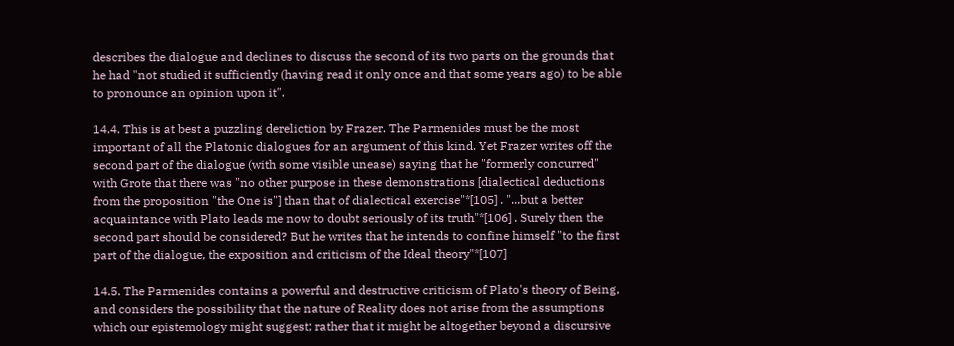describes the dialogue and declines to discuss the second of its two parts on the grounds that he had "not studied it sufficiently (having read it only once and that some years ago) to be able to pronounce an opinion upon it".

14.4. This is at best a puzzling dereliction by Frazer. The Parmenides must be the most important of all the Platonic dialogues for an argument of this kind. Yet Frazer writes off the second part of the dialogue (with some visible unease) saying that he "formerly concurred" with Grote that there was "no other purpose in these demonstrations [dialectical deductions from the proposition "the One is"] than that of dialectical exercise"*[105] . "...but a better acquaintance with Plato leads me now to doubt seriously of its truth"*[106] . Surely then the second part should be considered? But he writes that he intends to confine himself "to the first part of the dialogue, the exposition and criticism of the Ideal theory"*[107]

14.5. The Parmenides contains a powerful and destructive criticism of Plato's theory of Being, and considers the possibility that the nature of Reality does not arise from the assumptions which our epistemology might suggest; rather that it might be altogether beyond a discursive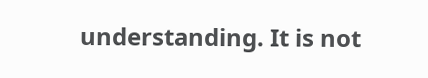understanding. It is not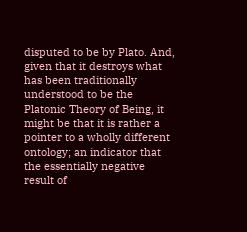disputed to be by Plato. And, given that it destroys what has been traditionally understood to be the Platonic Theory of Being, it might be that it is rather a pointer to a wholly different ontology; an indicator that the essentially negative result of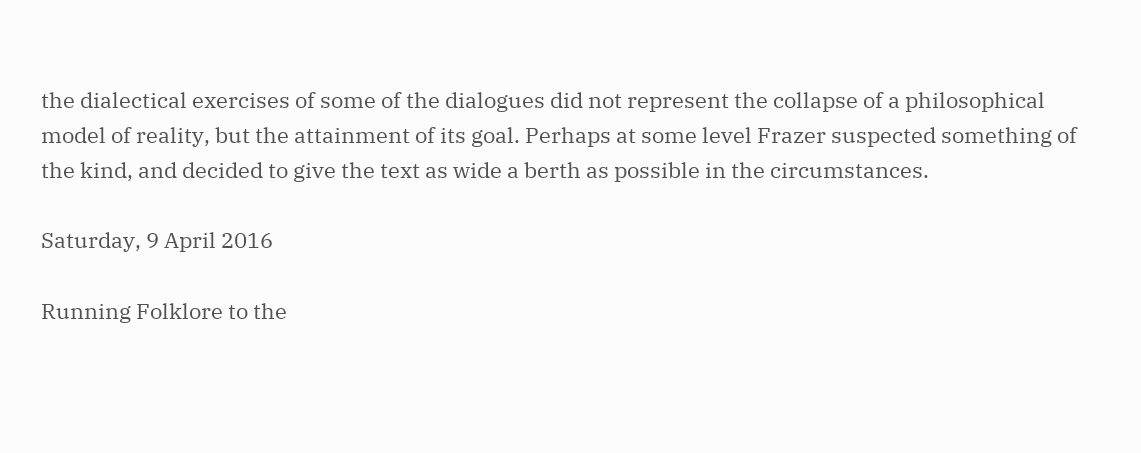the dialectical exercises of some of the dialogues did not represent the collapse of a philosophical model of reality, but the attainment of its goal. Perhaps at some level Frazer suspected something of the kind, and decided to give the text as wide a berth as possible in the circumstances.

Saturday, 9 April 2016

Running Folklore to the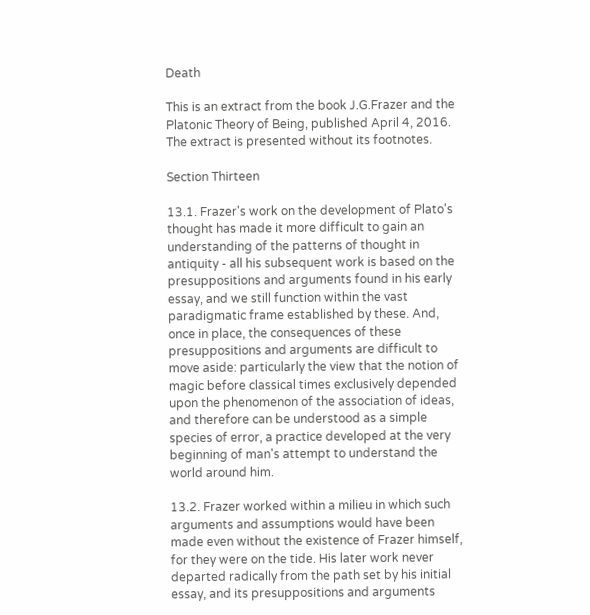Death

This is an extract from the book J.G.Frazer and the Platonic Theory of Being, published April 4, 2016. The extract is presented without its footnotes.

Section Thirteen

13.1. Frazer's work on the development of Plato's thought has made it more difficult to gain an understanding of the patterns of thought in antiquity - all his subsequent work is based on the presuppositions and arguments found in his early essay, and we still function within the vast paradigmatic frame established by these. And, once in place, the consequences of these presuppositions and arguments are difficult to move aside: particularly the view that the notion of magic before classical times exclusively depended upon the phenomenon of the association of ideas, and therefore can be understood as a simple species of error, a practice developed at the very beginning of man's attempt to understand the world around him.

13.2. Frazer worked within a milieu in which such arguments and assumptions would have been made even without the existence of Frazer himself, for they were on the tide. His later work never departed radically from the path set by his initial essay, and its presuppositions and arguments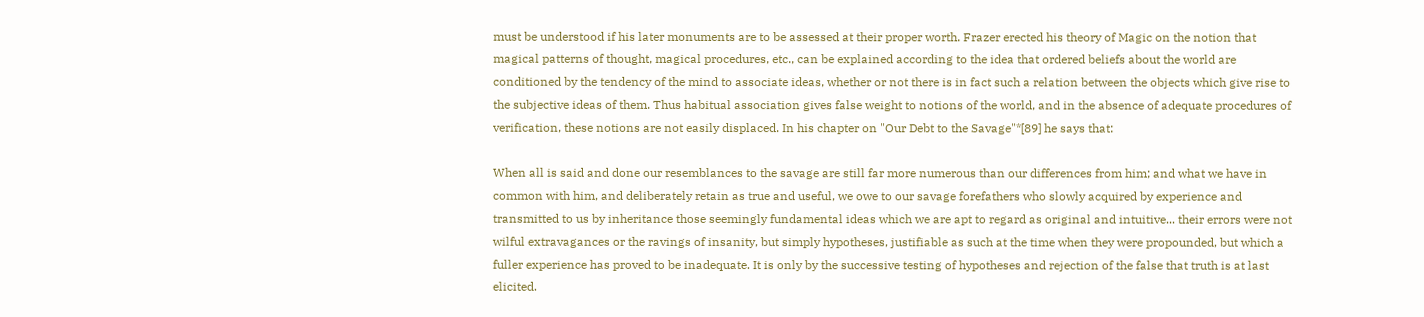must be understood if his later monuments are to be assessed at their proper worth. Frazer erected his theory of Magic on the notion that magical patterns of thought, magical procedures, etc., can be explained according to the idea that ordered beliefs about the world are conditioned by the tendency of the mind to associate ideas, whether or not there is in fact such a relation between the objects which give rise to the subjective ideas of them. Thus habitual association gives false weight to notions of the world, and in the absence of adequate procedures of verification, these notions are not easily displaced. In his chapter on "Our Debt to the Savage"*[89] he says that:

When all is said and done our resemblances to the savage are still far more numerous than our differences from him; and what we have in common with him, and deliberately retain as true and useful, we owe to our savage forefathers who slowly acquired by experience and transmitted to us by inheritance those seemingly fundamental ideas which we are apt to regard as original and intuitive... their errors were not wilful extravagances or the ravings of insanity, but simply hypotheses, justifiable as such at the time when they were propounded, but which a fuller experience has proved to be inadequate. It is only by the successive testing of hypotheses and rejection of the false that truth is at last elicited.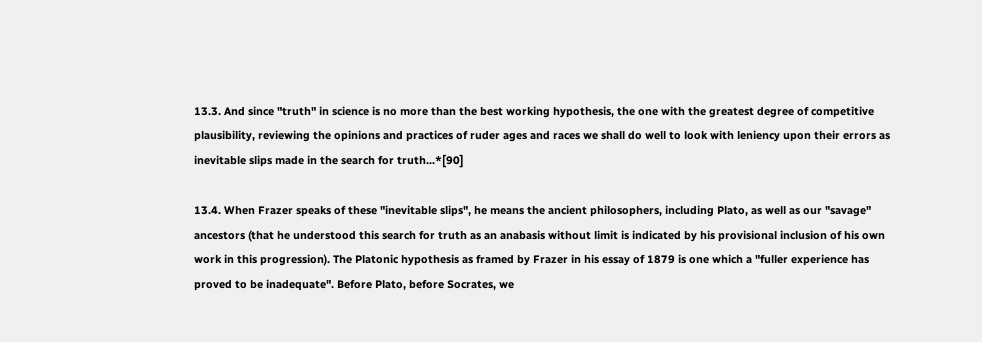13.3. And since "truth" in science is no more than the best working hypothesis, the one with the greatest degree of competitive plausibility, reviewing the opinions and practices of ruder ages and races we shall do well to look with leniency upon their errors as inevitable slips made in the search for truth...*[90]

13.4. When Frazer speaks of these "inevitable slips", he means the ancient philosophers, including Plato, as well as our "savage" ancestors (that he understood this search for truth as an anabasis without limit is indicated by his provisional inclusion of his own work in this progression). The Platonic hypothesis as framed by Frazer in his essay of 1879 is one which a "fuller experience has proved to be inadequate". Before Plato, before Socrates, we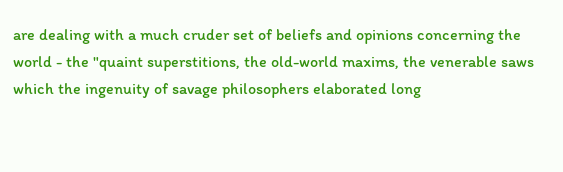are dealing with a much cruder set of beliefs and opinions concerning the world - the "quaint superstitions, the old-world maxims, the venerable saws which the ingenuity of savage philosophers elaborated long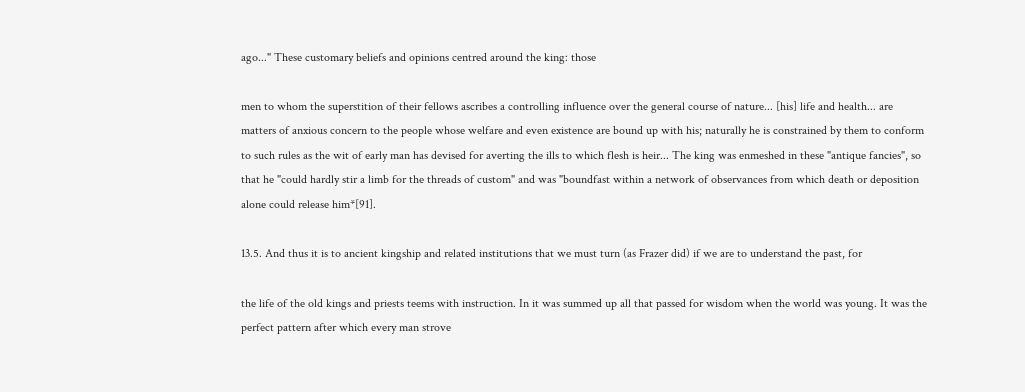ago..." These customary beliefs and opinions centred around the king: those

men to whom the superstition of their fellows ascribes a controlling influence over the general course of nature... [his] life and health... are matters of anxious concern to the people whose welfare and even existence are bound up with his; naturally he is constrained by them to conform to such rules as the wit of early man has devised for averting the ills to which flesh is heir... The king was enmeshed in these "antique fancies", so that he "could hardly stir a limb for the threads of custom" and was "boundfast within a network of observances from which death or deposition alone could release him*[91].

13.5. And thus it is to ancient kingship and related institutions that we must turn (as Frazer did) if we are to understand the past, for

the life of the old kings and priests teems with instruction. In it was summed up all that passed for wisdom when the world was young. It was the perfect pattern after which every man strove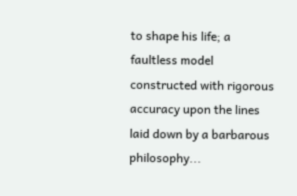to shape his life; a faultless model constructed with rigorous accuracy upon the lines laid down by a barbarous philosophy...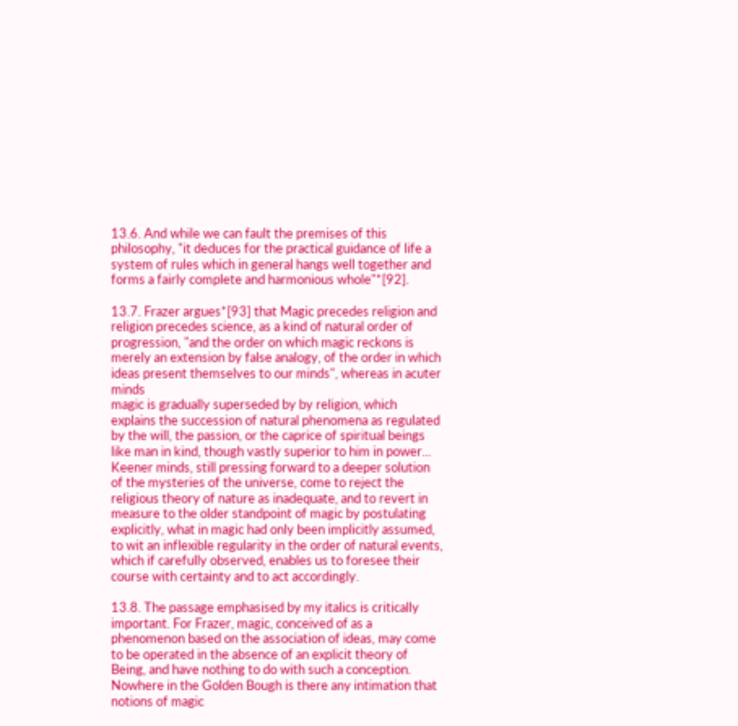13.6. And while we can fault the premises of this philosophy, "it deduces for the practical guidance of life a system of rules which in general hangs well together and forms a fairly complete and harmonious whole"*[92].

13.7. Frazer argues*[93] that Magic precedes religion and religion precedes science, as a kind of natural order of progression, "and the order on which magic reckons is merely an extension by false analogy, of the order in which ideas present themselves to our minds", whereas in acuter minds
magic is gradually superseded by by religion, which explains the succession of natural phenomena as regulated by the will, the passion, or the caprice of spiritual beings like man in kind, though vastly superior to him in power... Keener minds, still pressing forward to a deeper solution of the mysteries of the universe, come to reject the religious theory of nature as inadequate, and to revert in measure to the older standpoint of magic by postulating explicitly, what in magic had only been implicitly assumed, to wit an inflexible regularity in the order of natural events, which if carefully observed, enables us to foresee their course with certainty and to act accordingly.

13.8. The passage emphasised by my italics is critically important. For Frazer, magic, conceived of as a phenomenon based on the association of ideas, may come to be operated in the absence of an explicit theory of Being, and have nothing to do with such a conception. Nowhere in the Golden Bough is there any intimation that notions of magic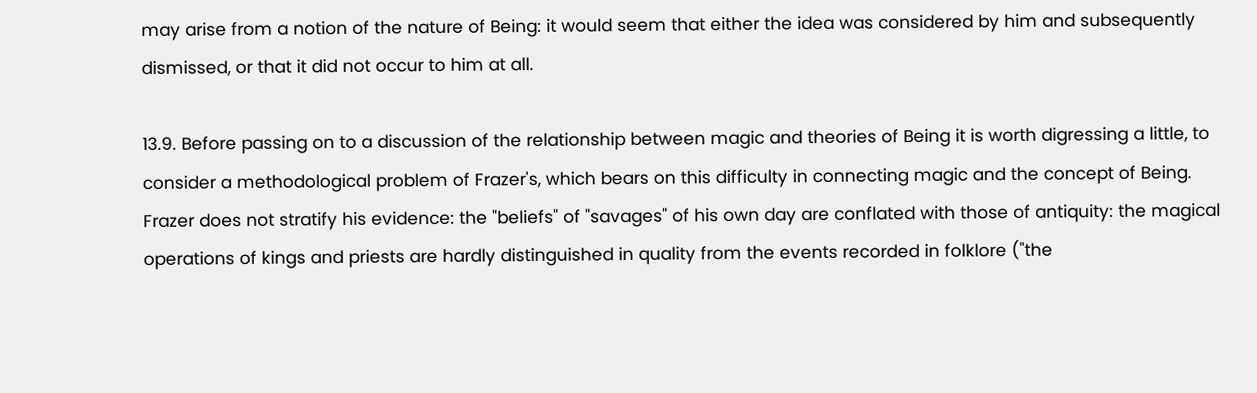may arise from a notion of the nature of Being: it would seem that either the idea was considered by him and subsequently dismissed, or that it did not occur to him at all.

13.9. Before passing on to a discussion of the relationship between magic and theories of Being it is worth digressing a little, to consider a methodological problem of Frazer's, which bears on this difficulty in connecting magic and the concept of Being. Frazer does not stratify his evidence: the "beliefs" of "savages" of his own day are conflated with those of antiquity: the magical operations of kings and priests are hardly distinguished in quality from the events recorded in folklore ("the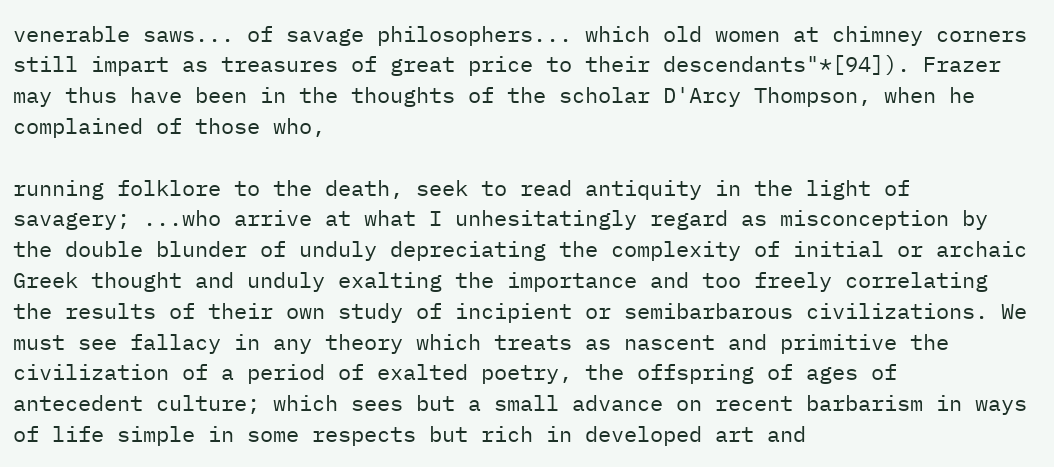venerable saws... of savage philosophers... which old women at chimney corners still impart as treasures of great price to their descendants"*[94]). Frazer may thus have been in the thoughts of the scholar D'Arcy Thompson, when he complained of those who,

running folklore to the death, seek to read antiquity in the light of savagery; ...who arrive at what I unhesitatingly regard as misconception by the double blunder of unduly depreciating the complexity of initial or archaic Greek thought and unduly exalting the importance and too freely correlating the results of their own study of incipient or semibarbarous civilizations. We must see fallacy in any theory which treats as nascent and primitive the civilization of a period of exalted poetry, the offspring of ages of antecedent culture; which sees but a small advance on recent barbarism in ways of life simple in some respects but rich in developed art and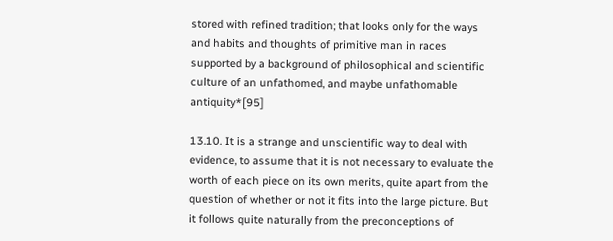stored with refined tradition; that looks only for the ways and habits and thoughts of primitive man in races supported by a background of philosophical and scientific culture of an unfathomed, and maybe unfathomable antiquity*[95]

13.10. It is a strange and unscientific way to deal with evidence, to assume that it is not necessary to evaluate the worth of each piece on its own merits, quite apart from the question of whether or not it fits into the large picture. But it follows quite naturally from the preconceptions of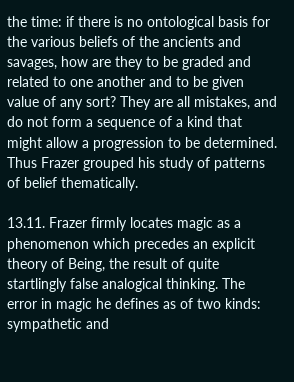the time: if there is no ontological basis for the various beliefs of the ancients and savages, how are they to be graded and related to one another and to be given value of any sort? They are all mistakes, and do not form a sequence of a kind that might allow a progression to be determined. Thus Frazer grouped his study of patterns of belief thematically.

13.11. Frazer firmly locates magic as a phenomenon which precedes an explicit theory of Being, the result of quite startlingly false analogical thinking. The error in magic he defines as of two kinds: sympathetic and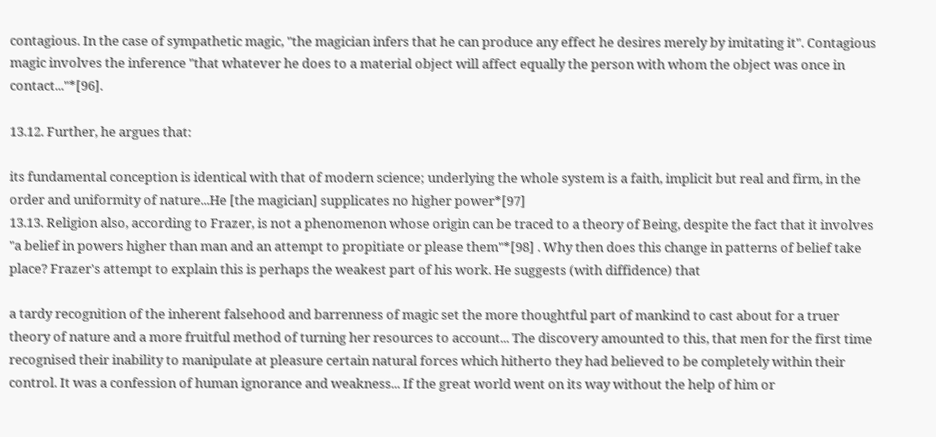contagious. In the case of sympathetic magic, "the magician infers that he can produce any effect he desires merely by imitating it". Contagious magic involves the inference "that whatever he does to a material object will affect equally the person with whom the object was once in contact..."*[96].

13.12. Further, he argues that:

its fundamental conception is identical with that of modern science; underlying the whole system is a faith, implicit but real and firm, in the order and uniformity of nature...He [the magician] supplicates no higher power*[97]
13.13. Religion also, according to Frazer, is not a phenomenon whose origin can be traced to a theory of Being, despite the fact that it involves "a belief in powers higher than man and an attempt to propitiate or please them"*[98] . Why then does this change in patterns of belief take place? Frazer's attempt to explain this is perhaps the weakest part of his work. He suggests (with diffidence) that

a tardy recognition of the inherent falsehood and barrenness of magic set the more thoughtful part of mankind to cast about for a truer theory of nature and a more fruitful method of turning her resources to account... The discovery amounted to this, that men for the first time recognised their inability to manipulate at pleasure certain natural forces which hitherto they had believed to be completely within their control. It was a confession of human ignorance and weakness... If the great world went on its way without the help of him or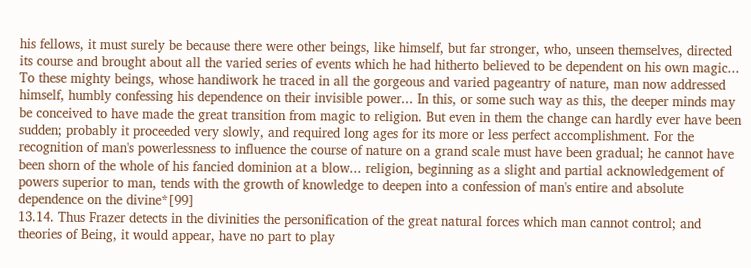his fellows, it must surely be because there were other beings, like himself, but far stronger, who, unseen themselves, directed its course and brought about all the varied series of events which he had hitherto believed to be dependent on his own magic... To these mighty beings, whose handiwork he traced in all the gorgeous and varied pageantry of nature, man now addressed himself, humbly confessing his dependence on their invisible power... In this, or some such way as this, the deeper minds may be conceived to have made the great transition from magic to religion. But even in them the change can hardly ever have been sudden; probably it proceeded very slowly, and required long ages for its more or less perfect accomplishment. For the recognition of man's powerlessness to influence the course of nature on a grand scale must have been gradual; he cannot have been shorn of the whole of his fancied dominion at a blow... religion, beginning as a slight and partial acknowledgement of powers superior to man, tends with the growth of knowledge to deepen into a confession of man's entire and absolute dependence on the divine*[99]
13.14. Thus Frazer detects in the divinities the personification of the great natural forces which man cannot control; and theories of Being, it would appear, have no part to play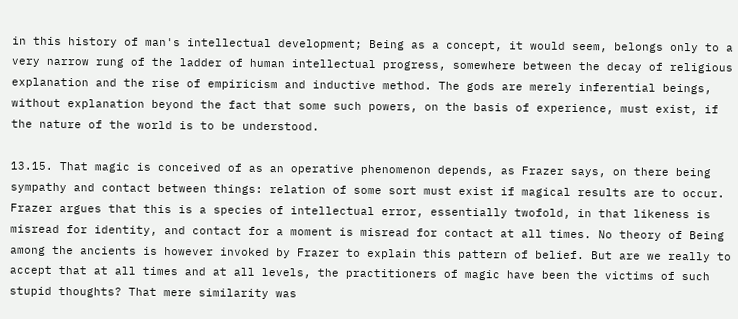in this history of man's intellectual development; Being as a concept, it would seem, belongs only to a very narrow rung of the ladder of human intellectual progress, somewhere between the decay of religious explanation and the rise of empiricism and inductive method. The gods are merely inferential beings, without explanation beyond the fact that some such powers, on the basis of experience, must exist, if the nature of the world is to be understood.

13.15. That magic is conceived of as an operative phenomenon depends, as Frazer says, on there being sympathy and contact between things: relation of some sort must exist if magical results are to occur. Frazer argues that this is a species of intellectual error, essentially twofold, in that likeness is misread for identity, and contact for a moment is misread for contact at all times. No theory of Being among the ancients is however invoked by Frazer to explain this pattern of belief. But are we really to accept that at all times and at all levels, the practitioners of magic have been the victims of such stupid thoughts? That mere similarity was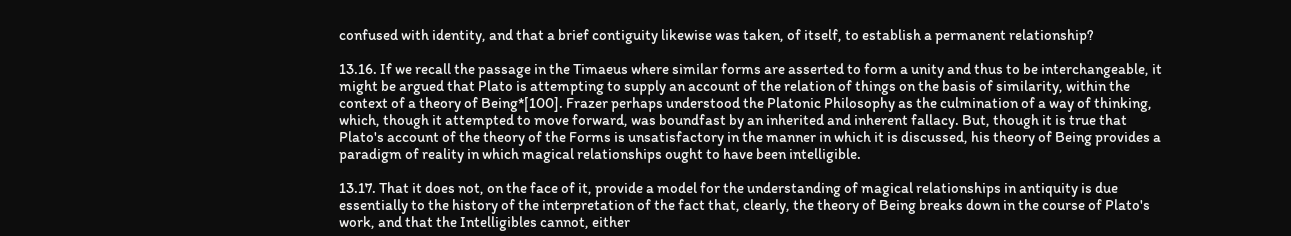confused with identity, and that a brief contiguity likewise was taken, of itself, to establish a permanent relationship?

13.16. If we recall the passage in the Timaeus where similar forms are asserted to form a unity and thus to be interchangeable, it might be argued that Plato is attempting to supply an account of the relation of things on the basis of similarity, within the context of a theory of Being*[100]. Frazer perhaps understood the Platonic Philosophy as the culmination of a way of thinking, which, though it attempted to move forward, was boundfast by an inherited and inherent fallacy. But, though it is true that Plato's account of the theory of the Forms is unsatisfactory in the manner in which it is discussed, his theory of Being provides a paradigm of reality in which magical relationships ought to have been intelligible.

13.17. That it does not, on the face of it, provide a model for the understanding of magical relationships in antiquity is due essentially to the history of the interpretation of the fact that, clearly, the theory of Being breaks down in the course of Plato's work, and that the Intelligibles cannot, either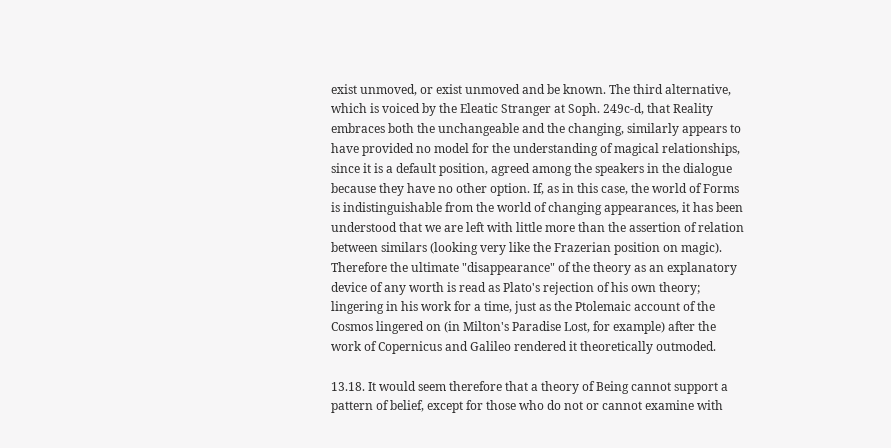exist unmoved, or exist unmoved and be known. The third alternative, which is voiced by the Eleatic Stranger at Soph. 249c-d, that Reality embraces both the unchangeable and the changing, similarly appears to have provided no model for the understanding of magical relationships, since it is a default position, agreed among the speakers in the dialogue because they have no other option. If, as in this case, the world of Forms is indistinguishable from the world of changing appearances, it has been understood that we are left with little more than the assertion of relation between similars (looking very like the Frazerian position on magic). Therefore the ultimate "disappearance" of the theory as an explanatory device of any worth is read as Plato's rejection of his own theory; lingering in his work for a time, just as the Ptolemaic account of the Cosmos lingered on (in Milton's Paradise Lost, for example) after the work of Copernicus and Galileo rendered it theoretically outmoded.

13.18. It would seem therefore that a theory of Being cannot support a pattern of belief, except for those who do not or cannot examine with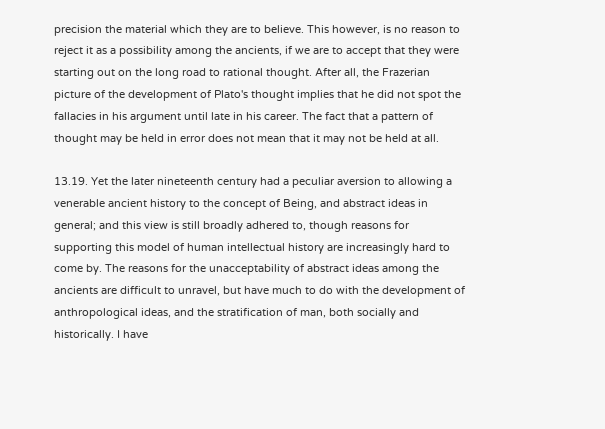precision the material which they are to believe. This however, is no reason to reject it as a possibility among the ancients, if we are to accept that they were starting out on the long road to rational thought. After all, the Frazerian picture of the development of Plato's thought implies that he did not spot the fallacies in his argument until late in his career. The fact that a pattern of thought may be held in error does not mean that it may not be held at all.

13.19. Yet the later nineteenth century had a peculiar aversion to allowing a venerable ancient history to the concept of Being, and abstract ideas in general; and this view is still broadly adhered to, though reasons for supporting this model of human intellectual history are increasingly hard to come by. The reasons for the unacceptability of abstract ideas among the ancients are difficult to unravel, but have much to do with the development of anthropological ideas, and the stratification of man, both socially and historically. I have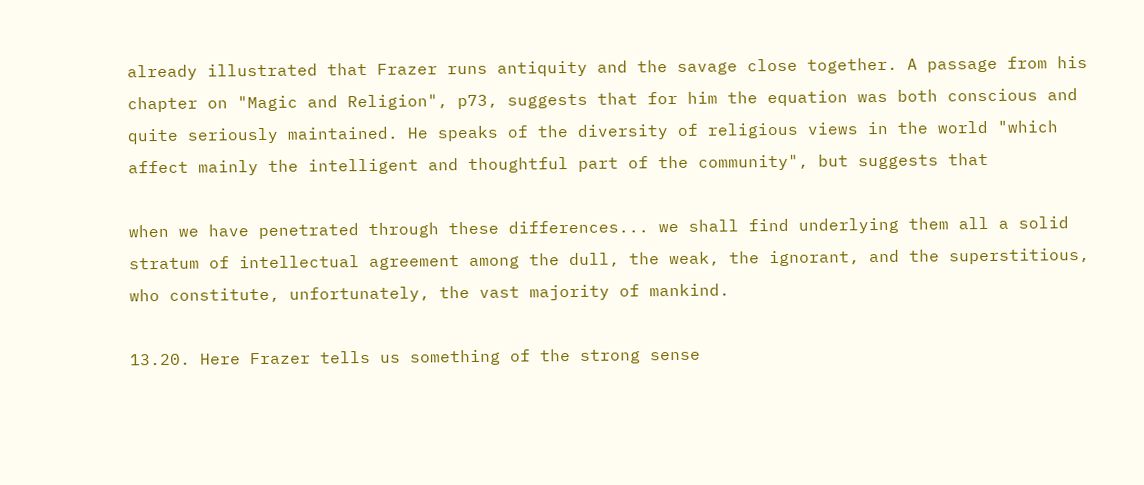already illustrated that Frazer runs antiquity and the savage close together. A passage from his chapter on "Magic and Religion", p73, suggests that for him the equation was both conscious and quite seriously maintained. He speaks of the diversity of religious views in the world "which affect mainly the intelligent and thoughtful part of the community", but suggests that

when we have penetrated through these differences... we shall find underlying them all a solid stratum of intellectual agreement among the dull, the weak, the ignorant, and the superstitious, who constitute, unfortunately, the vast majority of mankind.

13.20. Here Frazer tells us something of the strong sense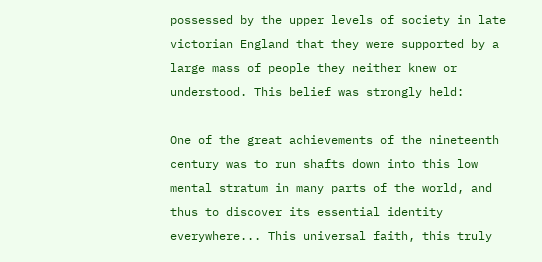possessed by the upper levels of society in late victorian England that they were supported by a large mass of people they neither knew or understood. This belief was strongly held:

One of the great achievements of the nineteenth century was to run shafts down into this low mental stratum in many parts of the world, and thus to discover its essential identity everywhere... This universal faith, this truly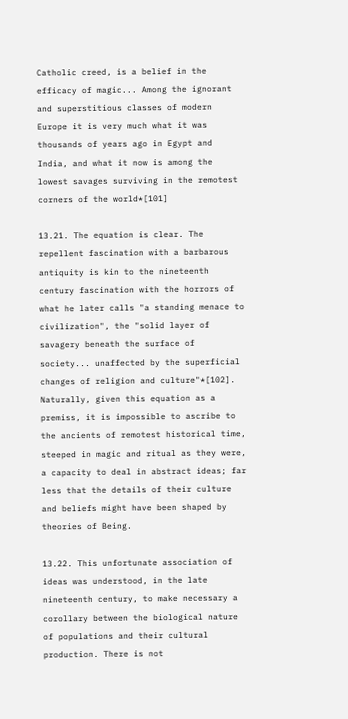Catholic creed, is a belief in the efficacy of magic... Among the ignorant and superstitious classes of modern Europe it is very much what it was thousands of years ago in Egypt and India, and what it now is among the lowest savages surviving in the remotest corners of the world*[101]

13.21. The equation is clear. The repellent fascination with a barbarous antiquity is kin to the nineteenth century fascination with the horrors of what he later calls "a standing menace to civilization", the "solid layer of savagery beneath the surface of society... unaffected by the superficial changes of religion and culture"*[102]. Naturally, given this equation as a premiss, it is impossible to ascribe to the ancients of remotest historical time, steeped in magic and ritual as they were, a capacity to deal in abstract ideas; far less that the details of their culture and beliefs might have been shaped by theories of Being.

13.22. This unfortunate association of ideas was understood, in the late nineteenth century, to make necessary a corollary between the biological nature of populations and their cultural production. There is not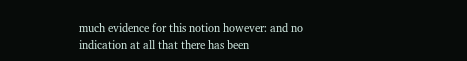much evidence for this notion however: and no indication at all that there has been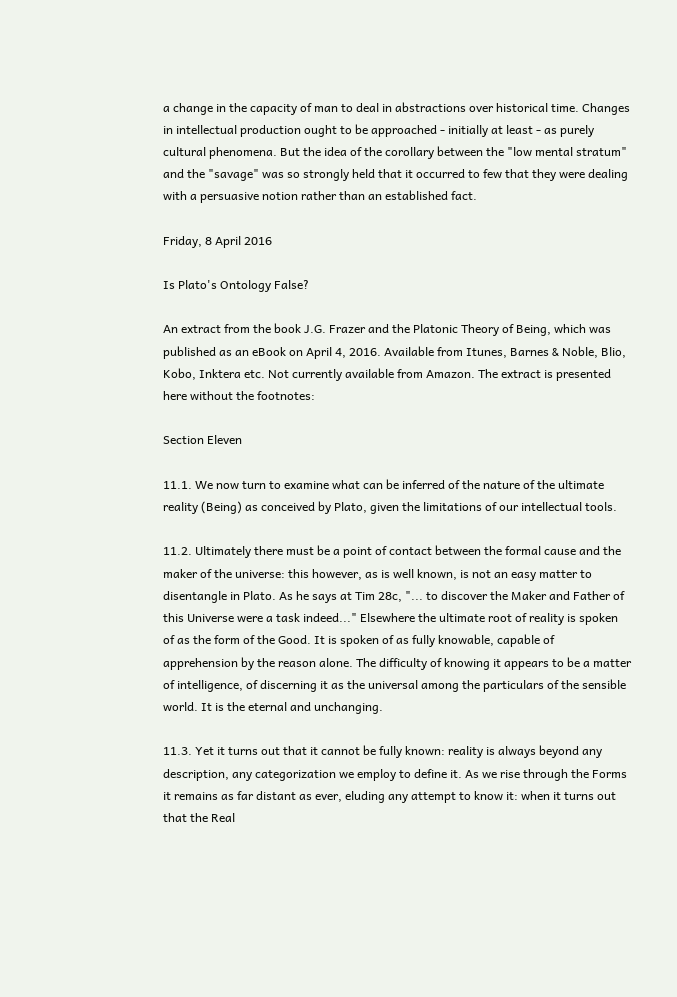a change in the capacity of man to deal in abstractions over historical time. Changes in intellectual production ought to be approached - initially at least - as purely cultural phenomena. But the idea of the corollary between the "low mental stratum" and the "savage" was so strongly held that it occurred to few that they were dealing with a persuasive notion rather than an established fact.

Friday, 8 April 2016

Is Plato's Ontology False?

An extract from the book J.G. Frazer and the Platonic Theory of Being, which was published as an eBook on April 4, 2016. Available from Itunes, Barnes & Noble, Blio, Kobo, Inktera etc. Not currently available from Amazon. The extract is presented here without the footnotes:

Section Eleven

11.1. We now turn to examine what can be inferred of the nature of the ultimate reality (Being) as conceived by Plato, given the limitations of our intellectual tools.

11.2. Ultimately there must be a point of contact between the formal cause and the maker of the universe: this however, as is well known, is not an easy matter to disentangle in Plato. As he says at Tim 28c, "... to discover the Maker and Father of this Universe were a task indeed..." Elsewhere the ultimate root of reality is spoken of as the form of the Good. It is spoken of as fully knowable, capable of apprehension by the reason alone. The difficulty of knowing it appears to be a matter of intelligence, of discerning it as the universal among the particulars of the sensible world. It is the eternal and unchanging.

11.3. Yet it turns out that it cannot be fully known: reality is always beyond any description, any categorization we employ to define it. As we rise through the Forms it remains as far distant as ever, eluding any attempt to know it: when it turns out that the Real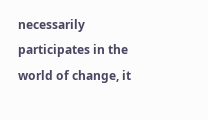necessarily participates in the world of change, it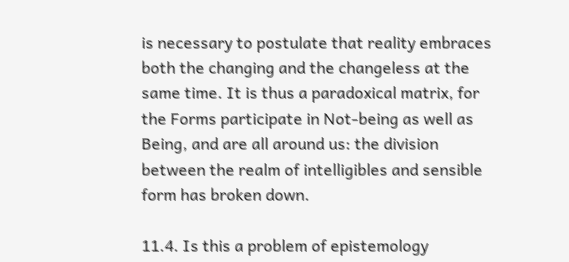is necessary to postulate that reality embraces both the changing and the changeless at the same time. It is thus a paradoxical matrix, for the Forms participate in Not-being as well as Being, and are all around us: the division between the realm of intelligibles and sensible form has broken down.

11.4. Is this a problem of epistemology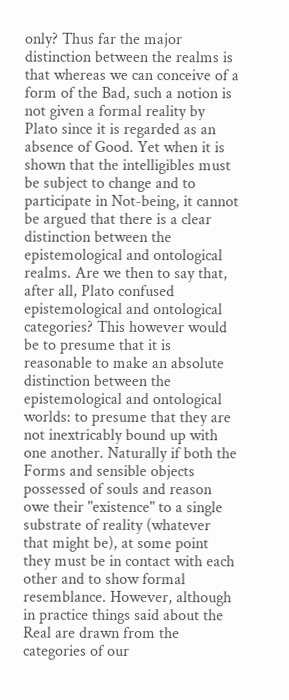only? Thus far the major distinction between the realms is that whereas we can conceive of a form of the Bad, such a notion is not given a formal reality by Plato since it is regarded as an absence of Good. Yet when it is shown that the intelligibles must be subject to change and to participate in Not-being, it cannot be argued that there is a clear distinction between the epistemological and ontological realms. Are we then to say that, after all, Plato confused epistemological and ontological categories? This however would be to presume that it is reasonable to make an absolute distinction between the epistemological and ontological worlds: to presume that they are not inextricably bound up with one another. Naturally if both the Forms and sensible objects possessed of souls and reason owe their "existence" to a single substrate of reality (whatever that might be), at some point they must be in contact with each other and to show formal resemblance. However, although in practice things said about the Real are drawn from the categories of our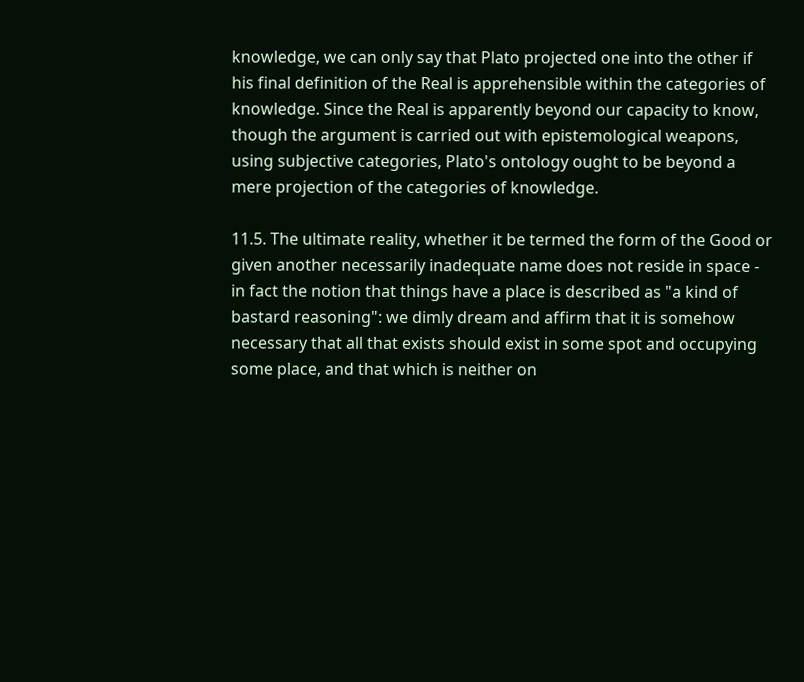knowledge, we can only say that Plato projected one into the other if his final definition of the Real is apprehensible within the categories of knowledge. Since the Real is apparently beyond our capacity to know, though the argument is carried out with epistemological weapons, using subjective categories, Plato's ontology ought to be beyond a mere projection of the categories of knowledge.

11.5. The ultimate reality, whether it be termed the form of the Good or given another necessarily inadequate name does not reside in space - in fact the notion that things have a place is described as "a kind of bastard reasoning": we dimly dream and affirm that it is somehow necessary that all that exists should exist in some spot and occupying some place, and that which is neither on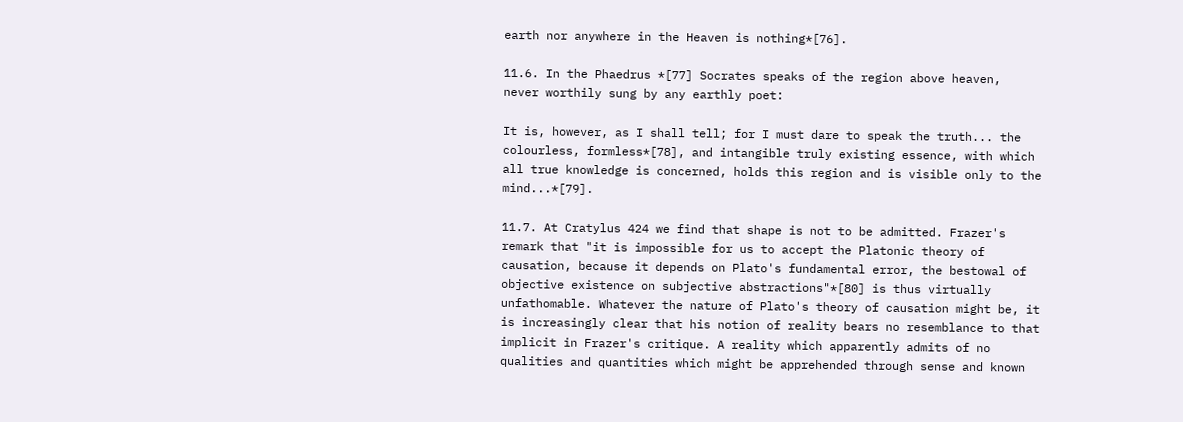earth nor anywhere in the Heaven is nothing*[76].

11.6. In the Phaedrus *[77] Socrates speaks of the region above heaven,
never worthily sung by any earthly poet:

It is, however, as I shall tell; for I must dare to speak the truth... the colourless, formless*[78], and intangible truly existing essence, with which all true knowledge is concerned, holds this region and is visible only to the mind...*[79].

11.7. At Cratylus 424 we find that shape is not to be admitted. Frazer's remark that "it is impossible for us to accept the Platonic theory of causation, because it depends on Plato's fundamental error, the bestowal of objective existence on subjective abstractions"*[80] is thus virtually unfathomable. Whatever the nature of Plato's theory of causation might be, it is increasingly clear that his notion of reality bears no resemblance to that implicit in Frazer's critique. A reality which apparently admits of no qualities and quantities which might be apprehended through sense and known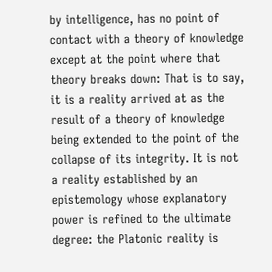by intelligence, has no point of contact with a theory of knowledge except at the point where that theory breaks down: That is to say, it is a reality arrived at as the result of a theory of knowledge being extended to the point of the collapse of its integrity. It is not a reality established by an epistemology whose explanatory power is refined to the ultimate degree: the Platonic reality is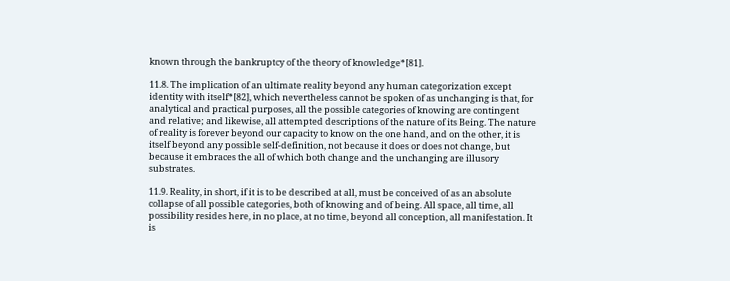known through the bankruptcy of the theory of knowledge*[81].

11.8. The implication of an ultimate reality beyond any human categorization except identity with itself*[82], which nevertheless cannot be spoken of as unchanging is that, for analytical and practical purposes, all the possible categories of knowing are contingent and relative; and likewise, all attempted descriptions of the nature of its Being. The nature of reality is forever beyond our capacity to know on the one hand, and on the other, it is itself beyond any possible self-definition, not because it does or does not change, but because it embraces the all of which both change and the unchanging are illusory substrates.

11.9. Reality, in short, if it is to be described at all, must be conceived of as an absolute collapse of all possible categories, both of knowing and of being. All space, all time, all possibility resides here, in no place, at no time, beyond all conception, all manifestation. It is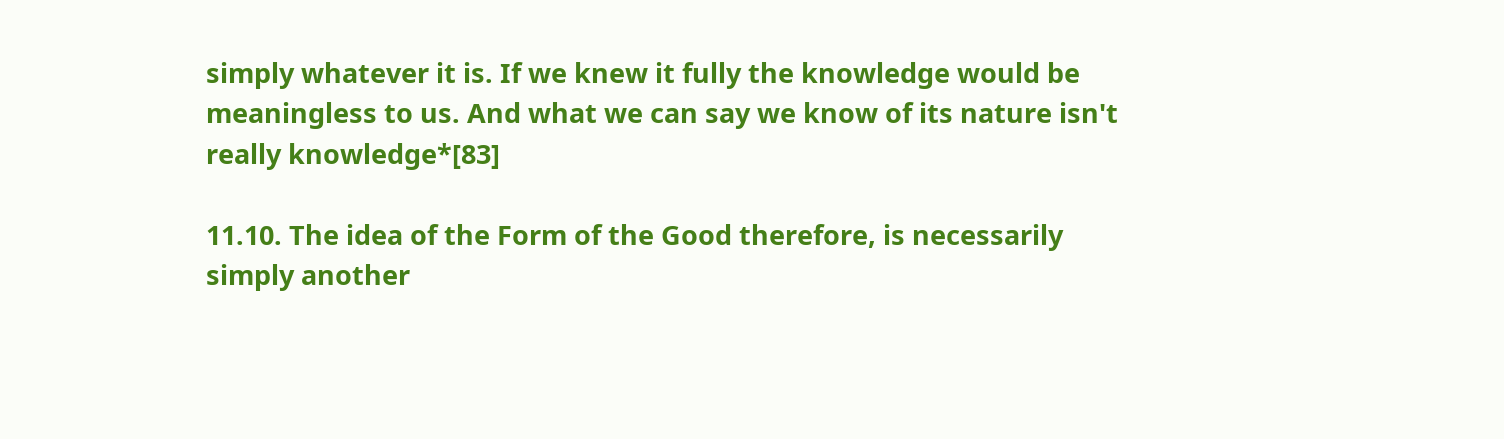simply whatever it is. If we knew it fully the knowledge would be meaningless to us. And what we can say we know of its nature isn't really knowledge*[83]

11.10. The idea of the Form of the Good therefore, is necessarily simply another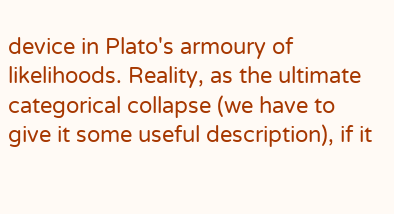device in Plato's armoury of likelihoods. Reality, as the ultimate categorical collapse (we have to give it some useful description), if it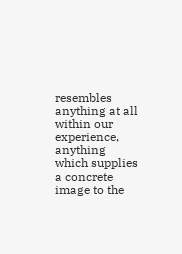resembles anything at all within our experience, anything which supplies a concrete image to the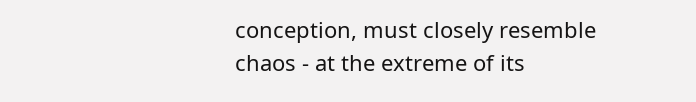conception, must closely resemble chaos - at the extreme of its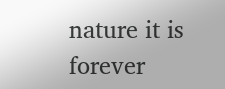nature it is forever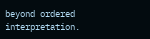beyond ordered interpretation.